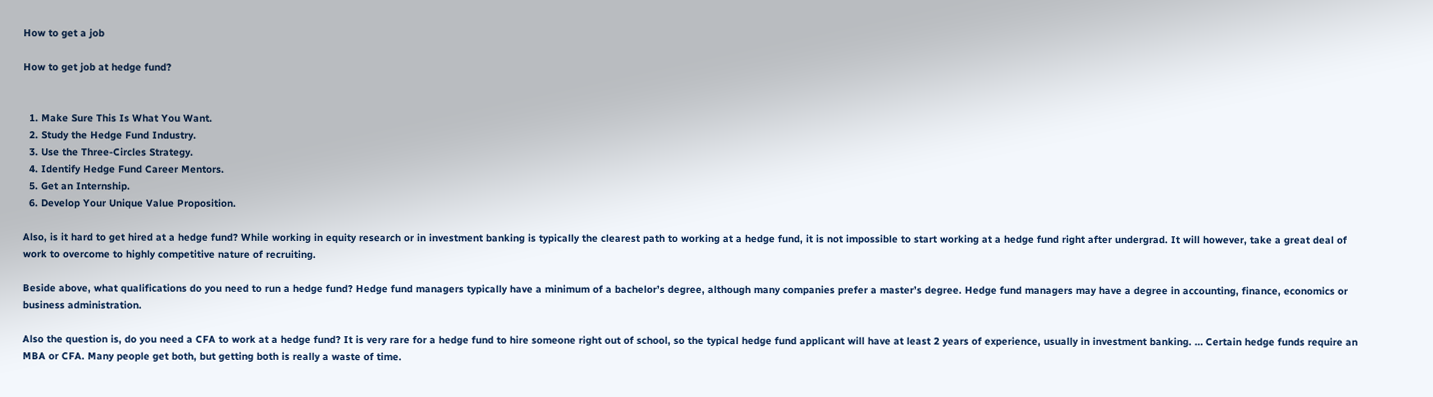How to get a job

How to get job at hedge fund?


  1. Make Sure This Is What You Want.
  2. Study the Hedge Fund Industry.
  3. Use the Three-Circles Strategy.
  4. Identify Hedge Fund Career Mentors.
  5. Get an Internship.
  6. Develop Your Unique Value Proposition.

Also, is it hard to get hired at a hedge fund? While working in equity research or in investment banking is typically the clearest path to working at a hedge fund, it is not impossible to start working at a hedge fund right after undergrad. It will however, take a great deal of work to overcome to highly competitive nature of recruiting.

Beside above, what qualifications do you need to run a hedge fund? Hedge fund managers typically have a minimum of a bachelor’s degree, although many companies prefer a master’s degree. Hedge fund managers may have a degree in accounting, finance, economics or business administration.

Also the question is, do you need a CFA to work at a hedge fund? It is very rare for a hedge fund to hire someone right out of school, so the typical hedge fund applicant will have at least 2 years of experience, usually in investment banking. … Certain hedge funds require an MBA or CFA. Many people get both, but getting both is really a waste of time.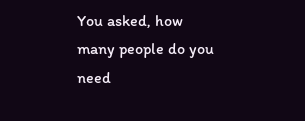You asked, how many people do you need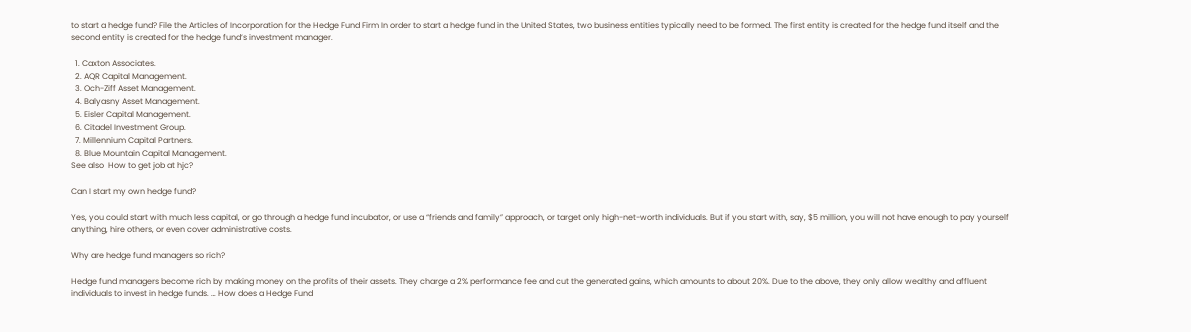to start a hedge fund? File the Articles of Incorporation for the Hedge Fund Firm In order to start a hedge fund in the United States, two business entities typically need to be formed. The first entity is created for the hedge fund itself and the second entity is created for the hedge fund‘s investment manager.

  1. Caxton Associates.
  2. AQR Capital Management.
  3. Och-Ziff Asset Management.
  4. Balyasny Asset Management.
  5. Eisler Capital Management.
  6. Citadel Investment Group.
  7. Millennium Capital Partners.
  8. Blue Mountain Capital Management.
See also  How to get job at hjc?

Can I start my own hedge fund?

Yes, you could start with much less capital, or go through a hedge fund incubator, or use a “friends and family” approach, or target only high-net-worth individuals. But if you start with, say, $5 million, you will not have enough to pay yourself anything, hire others, or even cover administrative costs.

Why are hedge fund managers so rich?

Hedge fund managers become rich by making money on the profits of their assets. They charge a 2% performance fee and cut the generated gains, which amounts to about 20%. Due to the above, they only allow wealthy and affluent individuals to invest in hedge funds. … How does a Hedge Fund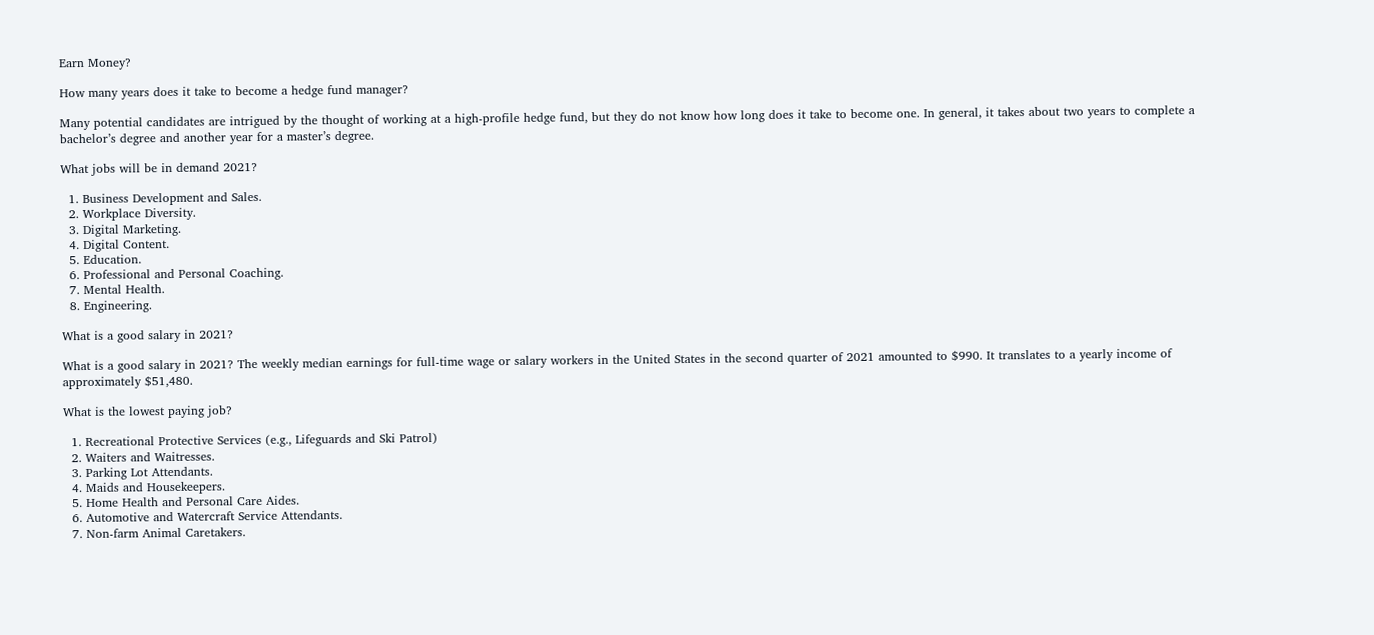Earn Money?

How many years does it take to become a hedge fund manager?

Many potential candidates are intrigued by the thought of working at a high-profile hedge fund, but they do not know how long does it take to become one. In general, it takes about two years to complete a bachelor’s degree and another year for a master’s degree.

What jobs will be in demand 2021?

  1. Business Development and Sales.
  2. Workplace Diversity.
  3. Digital Marketing.
  4. Digital Content.
  5. Education.
  6. Professional and Personal Coaching.
  7. Mental Health.
  8. Engineering.

What is a good salary in 2021?

What is a good salary in 2021? The weekly median earnings for full-time wage or salary workers in the United States in the second quarter of 2021 amounted to $990. It translates to a yearly income of approximately $51,480.

What is the lowest paying job?

  1. Recreational Protective Services (e.g., Lifeguards and Ski Patrol)
  2. Waiters and Waitresses.
  3. Parking Lot Attendants.
  4. Maids and Housekeepers.
  5. Home Health and Personal Care Aides.
  6. Automotive and Watercraft Service Attendants.
  7. Non-farm Animal Caretakers.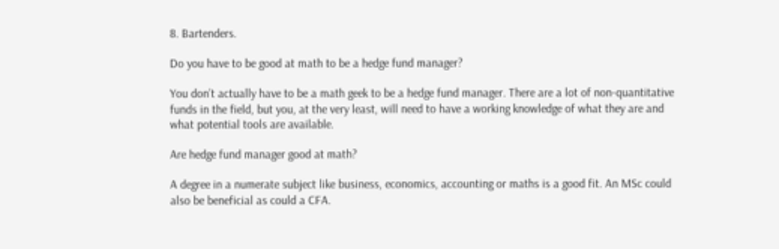8. Bartenders.

Do you have to be good at math to be a hedge fund manager?

You don’t actually have to be a math geek to be a hedge fund manager. There are a lot of non-quantitative funds in the field, but you, at the very least, will need to have a working knowledge of what they are and what potential tools are available.

Are hedge fund manager good at math?

A degree in a numerate subject like business, economics, accounting or maths is a good fit. An MSc could also be beneficial as could a CFA.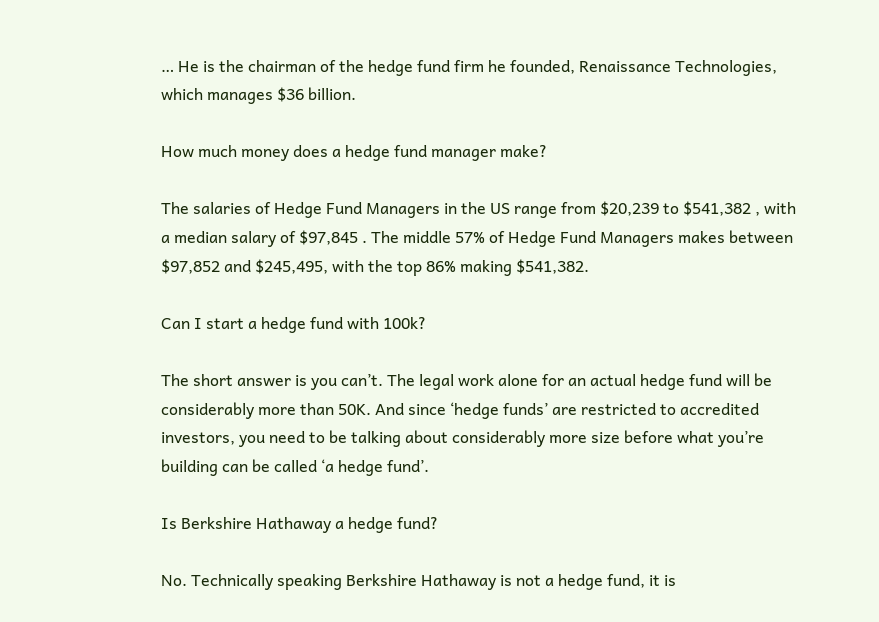… He is the chairman of the hedge fund firm he founded, Renaissance Technologies, which manages $36 billion.

How much money does a hedge fund manager make?

The salaries of Hedge Fund Managers in the US range from $20,239 to $541,382 , with a median salary of $97,845 . The middle 57% of Hedge Fund Managers makes between $97,852 and $245,495, with the top 86% making $541,382.

Can I start a hedge fund with 100k?

The short answer is you can’t. The legal work alone for an actual hedge fund will be considerably more than 50K. And since ‘hedge funds’ are restricted to accredited investors, you need to be talking about considerably more size before what you’re building can be called ‘a hedge fund’.

Is Berkshire Hathaway a hedge fund?

No. Technically speaking Berkshire Hathaway is not a hedge fund, it is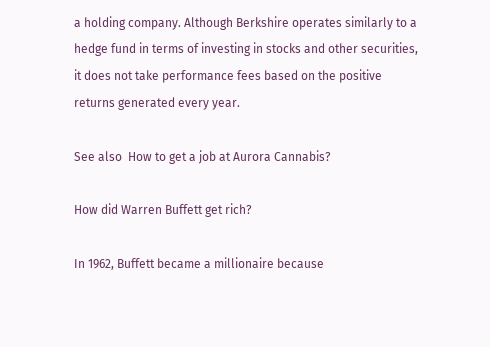a holding company. Although Berkshire operates similarly to a hedge fund in terms of investing in stocks and other securities, it does not take performance fees based on the positive returns generated every year.

See also  How to get a job at Aurora Cannabis?

How did Warren Buffett get rich?

In 1962, Buffett became a millionaire because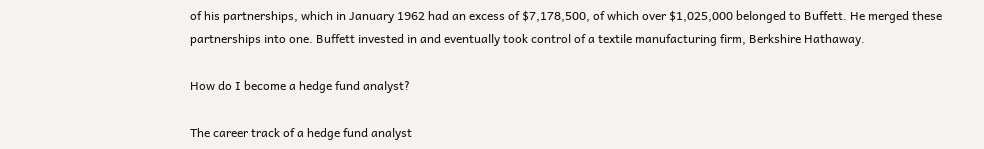of his partnerships, which in January 1962 had an excess of $7,178,500, of which over $1,025,000 belonged to Buffett. He merged these partnerships into one. Buffett invested in and eventually took control of a textile manufacturing firm, Berkshire Hathaway.

How do I become a hedge fund analyst?

The career track of a hedge fund analyst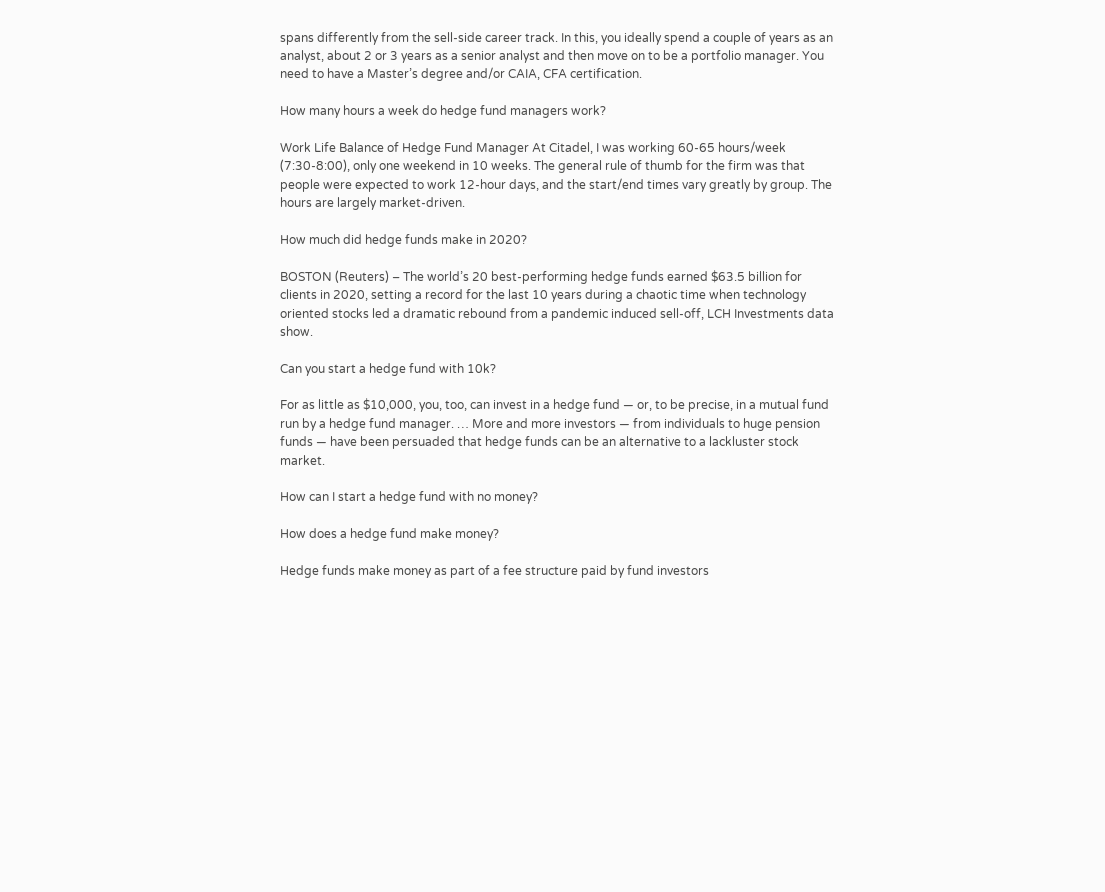spans differently from the sell-side career track. In this, you ideally spend a couple of years as an analyst, about 2 or 3 years as a senior analyst and then move on to be a portfolio manager. You need to have a Master’s degree and/or CAIA, CFA certification.

How many hours a week do hedge fund managers work?

Work Life Balance of Hedge Fund Manager At Citadel, I was working 60-65 hours/week (7:30-8:00), only one weekend in 10 weeks. The general rule of thumb for the firm was that people were expected to work 12-hour days, and the start/end times vary greatly by group. The hours are largely market-driven.

How much did hedge funds make in 2020?

BOSTON (Reuters) – The world’s 20 best-performing hedge funds earned $63.5 billion for clients in 2020, setting a record for the last 10 years during a chaotic time when technology oriented stocks led a dramatic rebound from a pandemic induced sell-off, LCH Investments data show.

Can you start a hedge fund with 10k?

For as little as $10,000, you, too, can invest in a hedge fund — or, to be precise, in a mutual fund run by a hedge fund manager. … More and more investors — from individuals to huge pension funds — have been persuaded that hedge funds can be an alternative to a lackluster stock market.

How can I start a hedge fund with no money?

How does a hedge fund make money?

Hedge funds make money as part of a fee structure paid by fund investors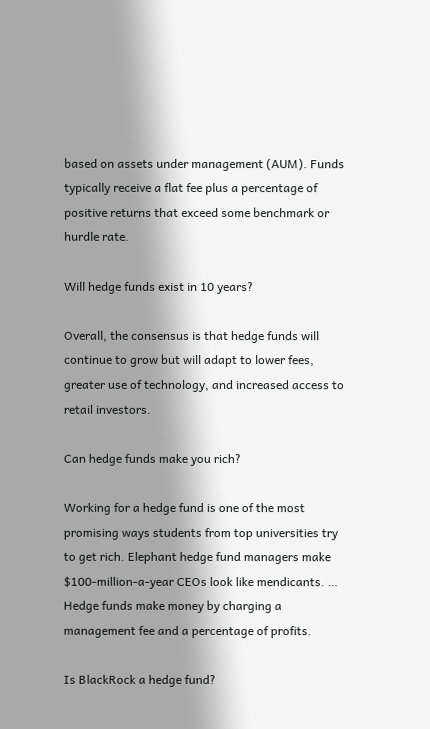based on assets under management (AUM). Funds typically receive a flat fee plus a percentage of positive returns that exceed some benchmark or hurdle rate.

Will hedge funds exist in 10 years?

Overall, the consensus is that hedge funds will continue to grow but will adapt to lower fees, greater use of technology, and increased access to retail investors.

Can hedge funds make you rich?

Working for a hedge fund is one of the most promising ways students from top universities try to get rich. Elephant hedge fund managers make $100-million-a-year CEOs look like mendicants. … Hedge funds make money by charging a management fee and a percentage of profits.

Is BlackRock a hedge fund?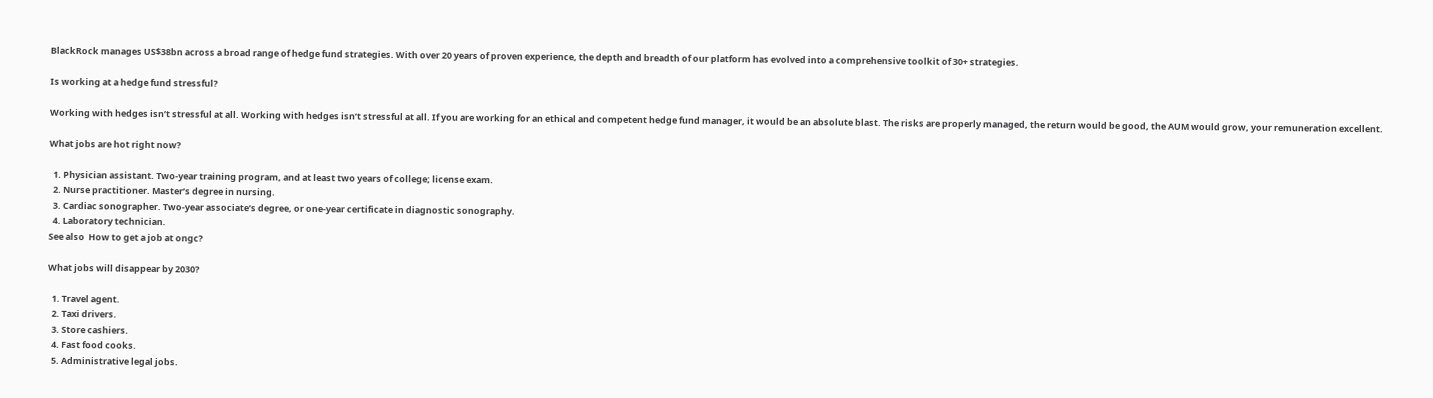BlackRock manages US$38bn across a broad range of hedge fund strategies. With over 20 years of proven experience, the depth and breadth of our platform has evolved into a comprehensive toolkit of 30+ strategies.

Is working at a hedge fund stressful?

Working with hedges isn’t stressful at all. Working with hedges isn’t stressful at all. If you are working for an ethical and competent hedge fund manager, it would be an absolute blast. The risks are properly managed, the return would be good, the AUM would grow, your remuneration excellent.

What jobs are hot right now?

  1. Physician assistant. Two-year training program, and at least two years of college; license exam.
  2. Nurse practitioner. Master’s degree in nursing.
  3. Cardiac sonographer. Two-year associate’s degree, or one-year certificate in diagnostic sonography.
  4. Laboratory technician.
See also  How to get a job at ongc?

What jobs will disappear by 2030?

  1. Travel agent.
  2. Taxi drivers.
  3. Store cashiers.
  4. Fast food cooks.
  5. Administrative legal jobs.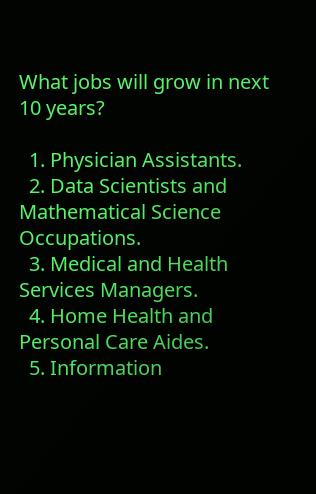What jobs will grow in next 10 years?

  1. Physician Assistants.
  2. Data Scientists and Mathematical Science Occupations.
  3. Medical and Health Services Managers.
  4. Home Health and Personal Care Aides.
  5. Information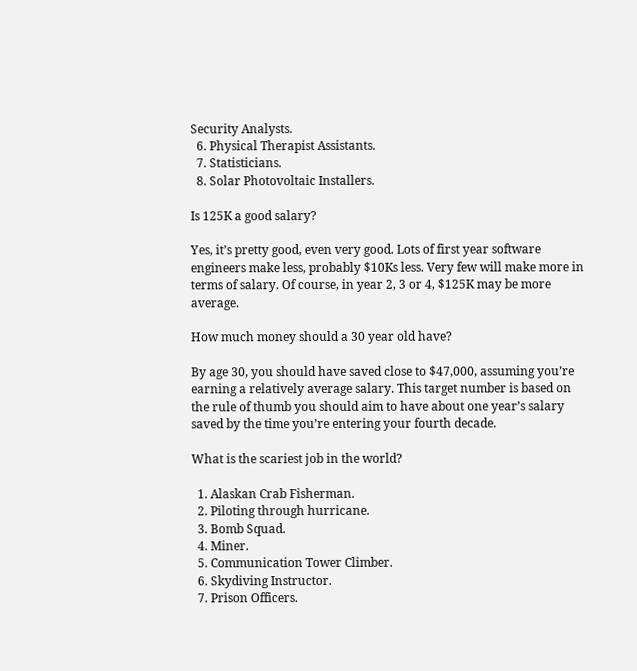Security Analysts.
  6. Physical Therapist Assistants.
  7. Statisticians.
  8. Solar Photovoltaic Installers.

Is 125K a good salary?

Yes, it’s pretty good, even very good. Lots of first year software engineers make less, probably $10Ks less. Very few will make more in terms of salary. Of course, in year 2, 3 or 4, $125K may be more average.

How much money should a 30 year old have?

By age 30, you should have saved close to $47,000, assuming you’re earning a relatively average salary. This target number is based on the rule of thumb you should aim to have about one year’s salary saved by the time you’re entering your fourth decade.

What is the scariest job in the world?

  1. Alaskan Crab Fisherman.
  2. Piloting through hurricane.
  3. Bomb Squad.
  4. Miner.
  5. Communication Tower Climber.
  6. Skydiving Instructor.
  7. Prison Officers.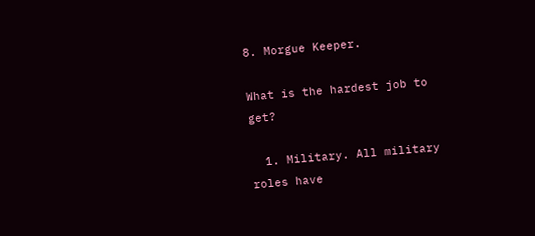8. Morgue Keeper.

What is the hardest job to get?

  1. Military. All military roles have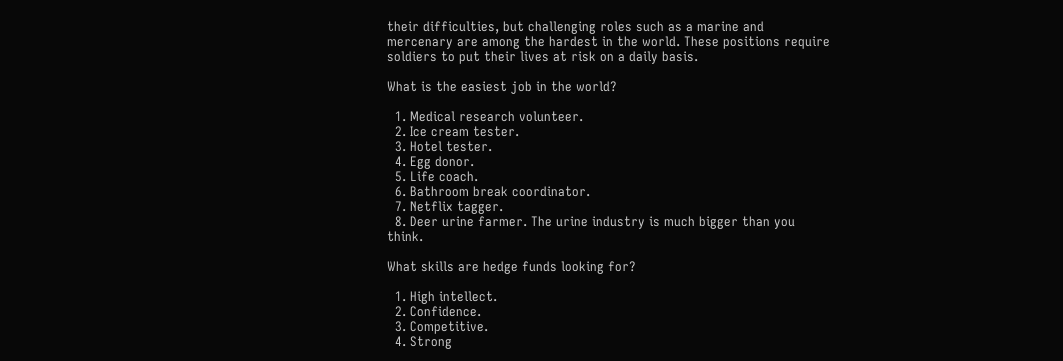their difficulties, but challenging roles such as a marine and mercenary are among the hardest in the world. These positions require soldiers to put their lives at risk on a daily basis.

What is the easiest job in the world?

  1. Medical research volunteer.
  2. Ice cream tester.
  3. Hotel tester.
  4. Egg donor.
  5. Life coach.
  6. Bathroom break coordinator.
  7. Netflix tagger.
  8. Deer urine farmer. The urine industry is much bigger than you think.

What skills are hedge funds looking for?

  1. High intellect.
  2. Confidence.
  3. Competitive.
  4. Strong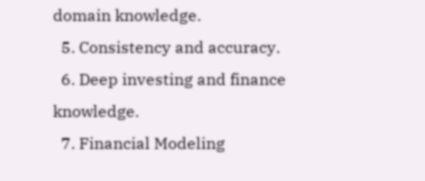domain knowledge.
  5. Consistency and accuracy.
  6. Deep investing and finance knowledge.
  7. Financial Modeling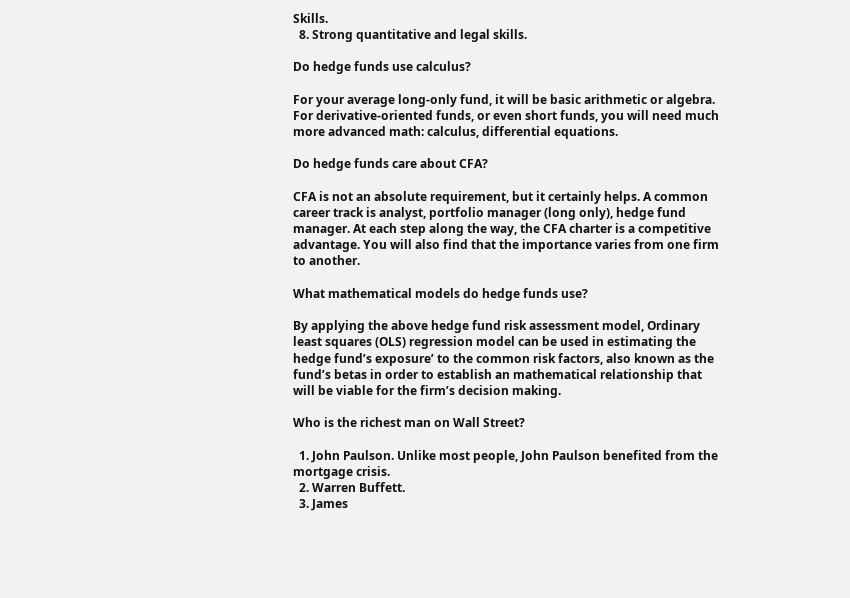Skills.
  8. Strong quantitative and legal skills.

Do hedge funds use calculus?

For your average long-only fund, it will be basic arithmetic or algebra. For derivative-oriented funds, or even short funds, you will need much more advanced math: calculus, differential equations.

Do hedge funds care about CFA?

CFA is not an absolute requirement, but it certainly helps. A common career track is analyst, portfolio manager (long only), hedge fund manager. At each step along the way, the CFA charter is a competitive advantage. You will also find that the importance varies from one firm to another.

What mathematical models do hedge funds use?

By applying the above hedge fund risk assessment model, Ordinary least squares (OLS) regression model can be used in estimating the hedge fund’s exposure’ to the common risk factors, also known as the fund’s betas in order to establish an mathematical relationship that will be viable for the firm’s decision making.

Who is the richest man on Wall Street?

  1. John Paulson. Unlike most people, John Paulson benefited from the mortgage crisis.
  2. Warren Buffett.
  3. James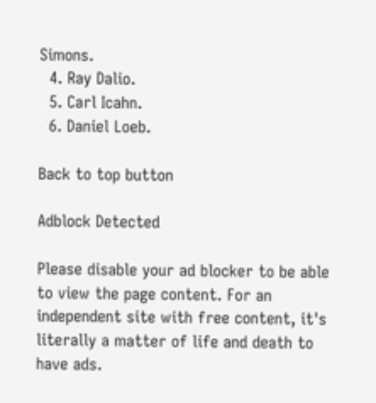Simons.
  4. Ray Dalio.
  5. Carl Icahn.
  6. Daniel Loeb.

Back to top button

Adblock Detected

Please disable your ad blocker to be able to view the page content. For an independent site with free content, it's literally a matter of life and death to have ads.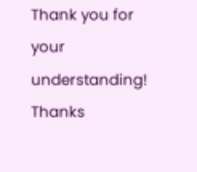Thank you for your understanding! Thanks